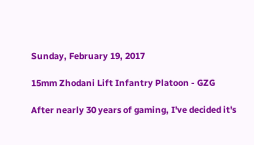Sunday, February 19, 2017

15mm Zhodani Lift Infantry Platoon - GZG

After nearly 30 years of gaming, I've decided it's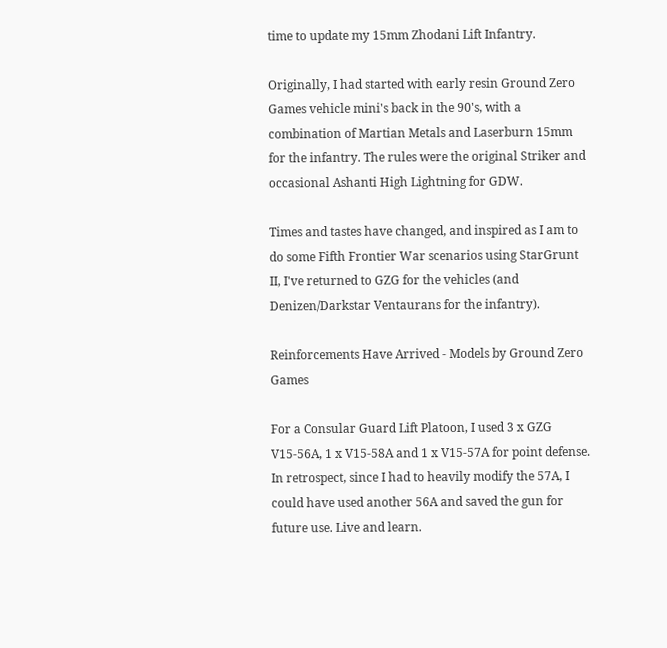time to update my 15mm Zhodani Lift Infantry.

Originally, I had started with early resin Ground Zero Games vehicle mini's back in the 90's, with a combination of Martian Metals and Laserburn 15mm for the infantry. The rules were the original Striker and occasional Ashanti High Lightning for GDW.

Times and tastes have changed, and inspired as I am to do some Fifth Frontier War scenarios using StarGrunt II, I've returned to GZG for the vehicles (and Denizen/Darkstar Ventaurans for the infantry).

Reinforcements Have Arrived - Models by Ground Zero Games

For a Consular Guard Lift Platoon, I used 3 x GZG V15-56A, 1 x V15-58A and 1 x V15-57A for point defense. In retrospect, since I had to heavily modify the 57A, I could have used another 56A and saved the gun for future use. Live and learn.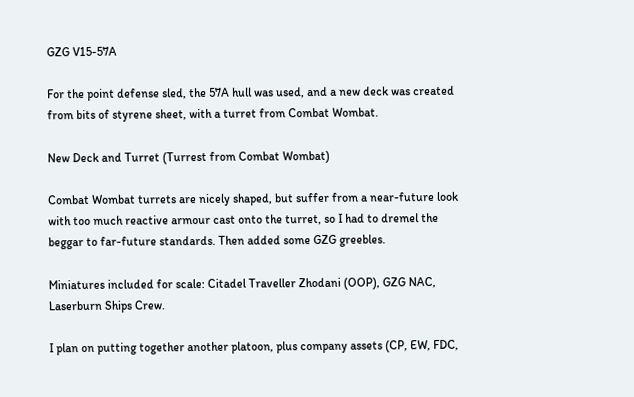GZG V15-57A

For the point defense sled, the 57A hull was used, and a new deck was created from bits of styrene sheet, with a turret from Combat Wombat.

New Deck and Turret (Turrest from Combat Wombat)

Combat Wombat turrets are nicely shaped, but suffer from a near-future look with too much reactive armour cast onto the turret, so I had to dremel the beggar to far-future standards. Then added some GZG greebles.

Miniatures included for scale: Citadel Traveller Zhodani (OOP), GZG NAC, Laserburn Ships Crew.

I plan on putting together another platoon, plus company assets (CP, EW, FDC,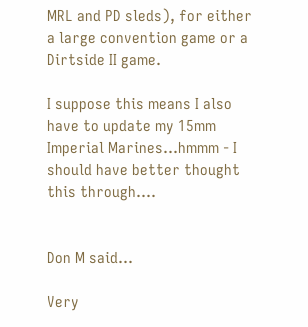MRL and PD sleds), for either a large convention game or a Dirtside II game.

I suppose this means I also have to update my 15mm Imperial Marines...hmmm - I should have better thought this through....


Don M said...

Very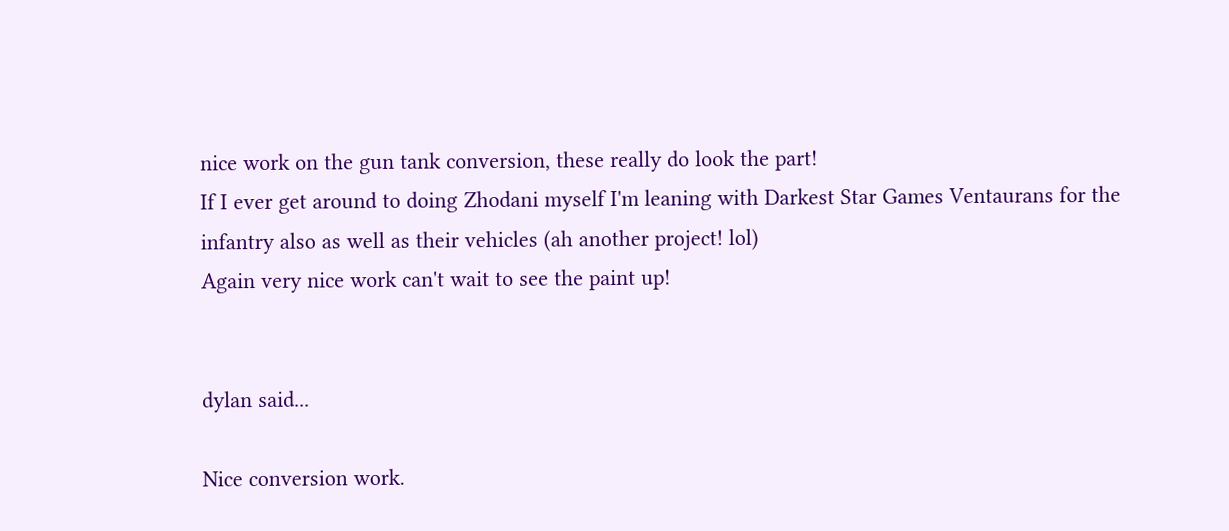nice work on the gun tank conversion, these really do look the part!
If I ever get around to doing Zhodani myself I'm leaning with Darkest Star Games Ventaurans for the infantry also as well as their vehicles (ah another project! lol)
Again very nice work can't wait to see the paint up!


dylan said...

Nice conversion work.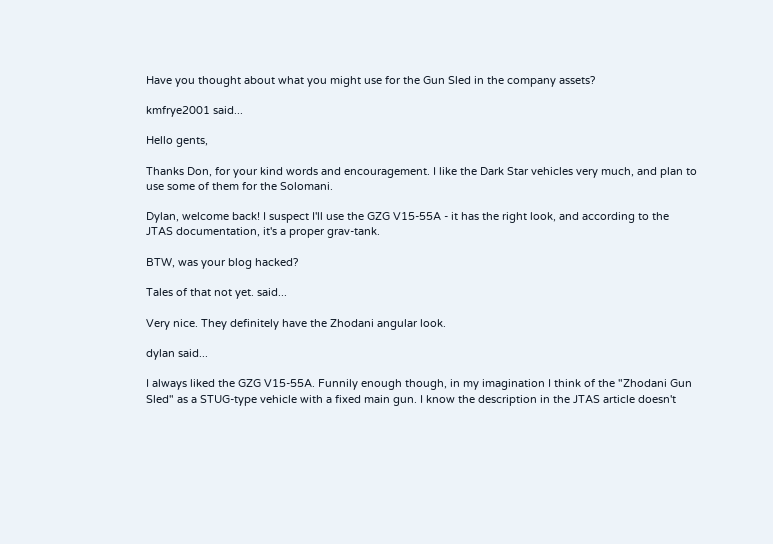Have you thought about what you might use for the Gun Sled in the company assets?

kmfrye2001 said...

Hello gents,

Thanks Don, for your kind words and encouragement. I like the Dark Star vehicles very much, and plan to use some of them for the Solomani.

Dylan, welcome back! I suspect I'll use the GZG V15-55A - it has the right look, and according to the JTAS documentation, it's a proper grav-tank.

BTW, was your blog hacked?

Tales of that not yet. said...

Very nice. They definitely have the Zhodani angular look.

dylan said...

I always liked the GZG V15-55A. Funnily enough though, in my imagination I think of the "Zhodani Gun Sled" as a STUG-type vehicle with a fixed main gun. I know the description in the JTAS article doesn't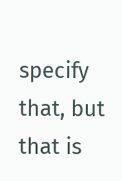specify that, but that is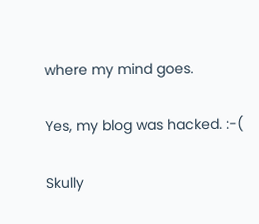where my mind goes.

Yes, my blog was hacked. :-(

Skully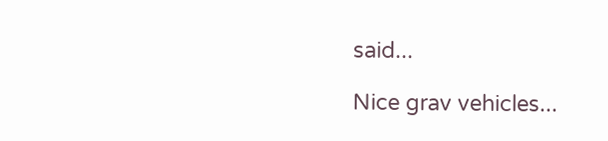said...

Nice grav vehicles...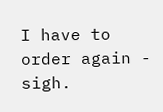I have to order again - sigh.